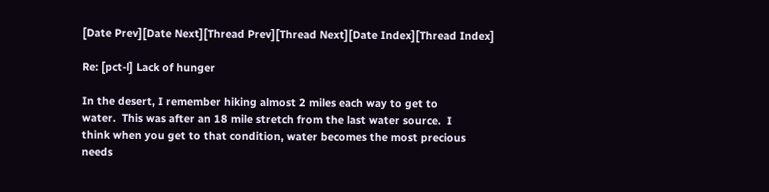[Date Prev][Date Next][Thread Prev][Thread Next][Date Index][Thread Index]

Re: [pct-l] Lack of hunger

In the desert, I remember hiking almost 2 miles each way to get to
water.  This was after an 18 mile stretch from the last water source.  I
think when you get to that condition, water becomes the most precious
needs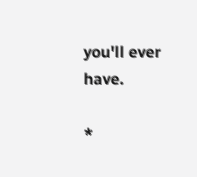you'll ever have.

*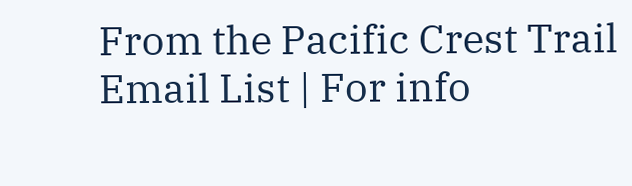From the Pacific Crest Trail Email List | For info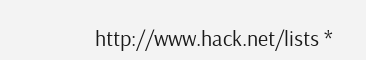http://www.hack.net/lists *